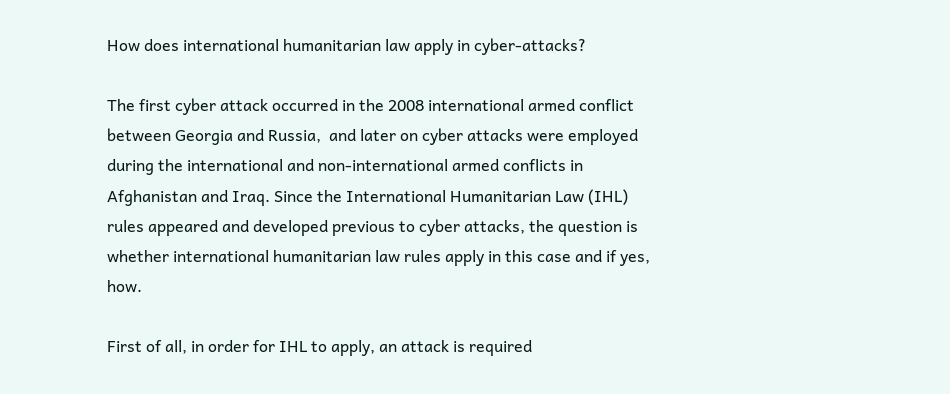How does international humanitarian law apply in cyber-attacks?

The first cyber attack occurred in the 2008 international armed conflict between Georgia and Russia,  and later on cyber attacks were employed during the international and non-international armed conflicts in Afghanistan and Iraq. Since the International Humanitarian Law (IHL) rules appeared and developed previous to cyber attacks, the question is whether international humanitarian law rules apply in this case and if yes, how.

First of all, in order for IHL to apply, an attack is required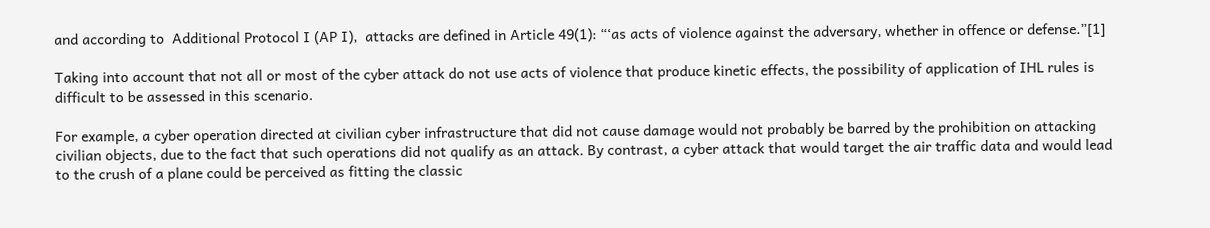and according to  Additional Protocol I (AP I),  attacks are defined in Article 49(1): “‘as acts of violence against the adversary, whether in offence or defense.”[1]

Taking into account that not all or most of the cyber attack do not use acts of violence that produce kinetic effects, the possibility of application of IHL rules is difficult to be assessed in this scenario.

For example, a cyber operation directed at civilian cyber infrastructure that did not cause damage would not probably be barred by the prohibition on attacking civilian objects, due to the fact that such operations did not qualify as an attack. By contrast, a cyber attack that would target the air traffic data and would lead to the crush of a plane could be perceived as fitting the classic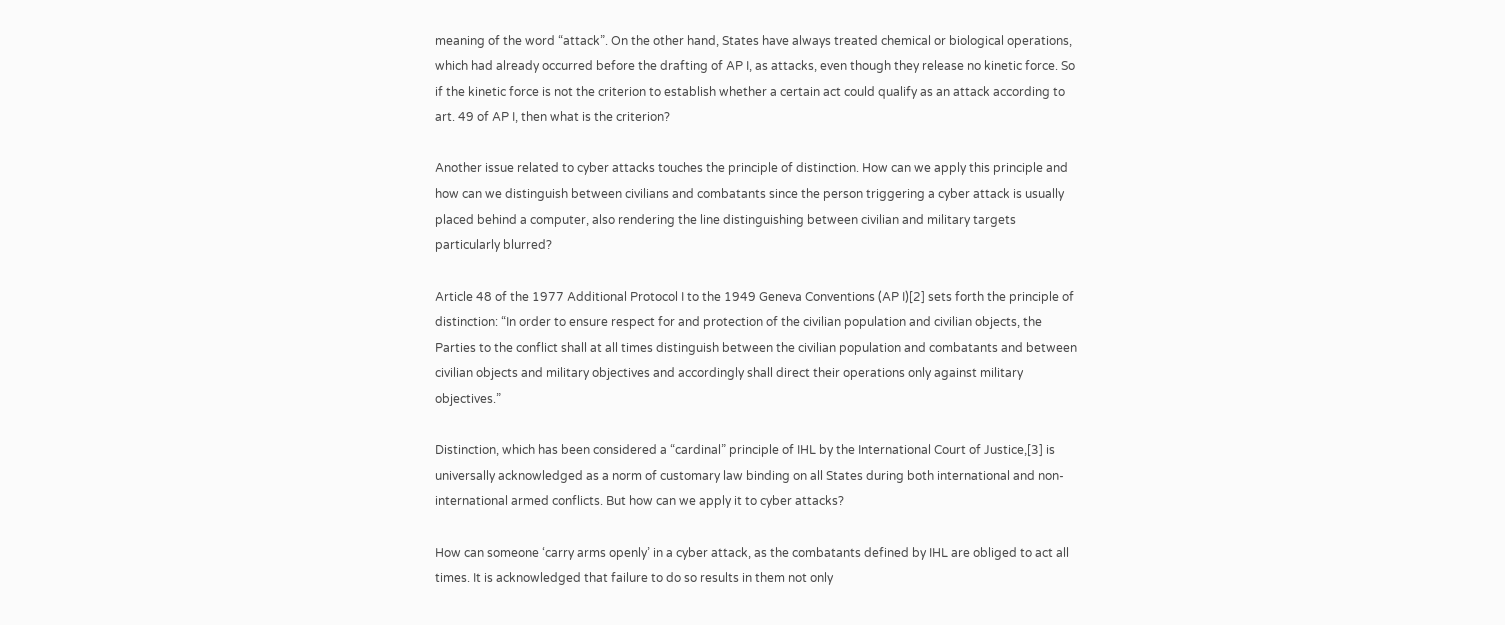meaning of the word “attack”. On the other hand, States have always treated chemical or biological operations, which had already occurred before the drafting of AP I, as attacks, even though they release no kinetic force. So if the kinetic force is not the criterion to establish whether a certain act could qualify as an attack according to art. 49 of AP I, then what is the criterion?

Another issue related to cyber attacks touches the principle of distinction. How can we apply this principle and how can we distinguish between civilians and combatants since the person triggering a cyber attack is usually placed behind a computer, also rendering the line distinguishing between civilian and military targets particularly blurred?

Article 48 of the 1977 Additional Protocol I to the 1949 Geneva Conventions (AP I)[2] sets forth the principle of distinction: “In order to ensure respect for and protection of the civilian population and civilian objects, the Parties to the conflict shall at all times distinguish between the civilian population and combatants and between civilian objects and military objectives and accordingly shall direct their operations only against military objectives.”

Distinction, which has been considered a “cardinal” principle of IHL by the International Court of Justice,[3] is universally acknowledged as a norm of customary law binding on all States during both international and non-international armed conflicts. But how can we apply it to cyber attacks?

How can someone ‘carry arms openly’ in a cyber attack, as the combatants defined by IHL are obliged to act all times. It is acknowledged that failure to do so results in them not only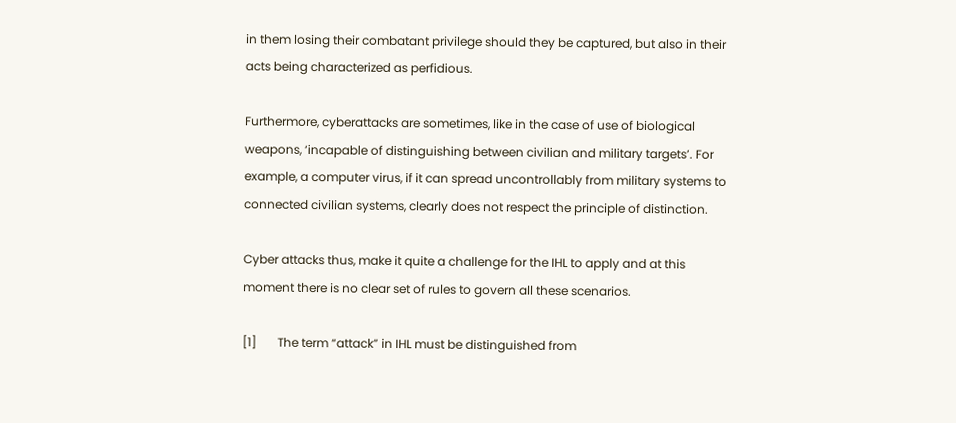in them losing their combatant privilege should they be captured, but also in their acts being characterized as perfidious.

Furthermore, cyberattacks are sometimes, like in the case of use of biological weapons, ‘incapable of distinguishing between civilian and military targets’. For example, a computer virus, if it can spread uncontrollably from military systems to connected civilian systems, clearly does not respect the principle of distinction.

Cyber attacks thus, make it quite a challenge for the IHL to apply and at this moment there is no clear set of rules to govern all these scenarios.

[1]       The term “attack” in IHL must be distinguished from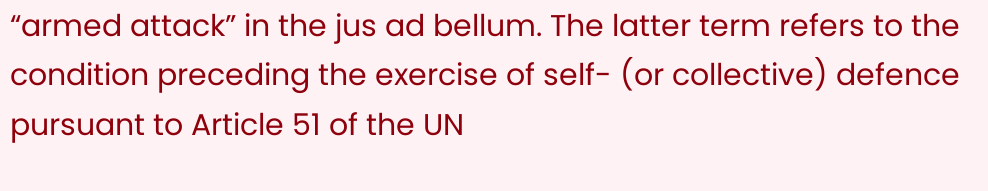“armed attack” in the jus ad bellum. The latter term refers to the condition preceding the exercise of self- (or collective) defence pursuant to Article 51 of the UN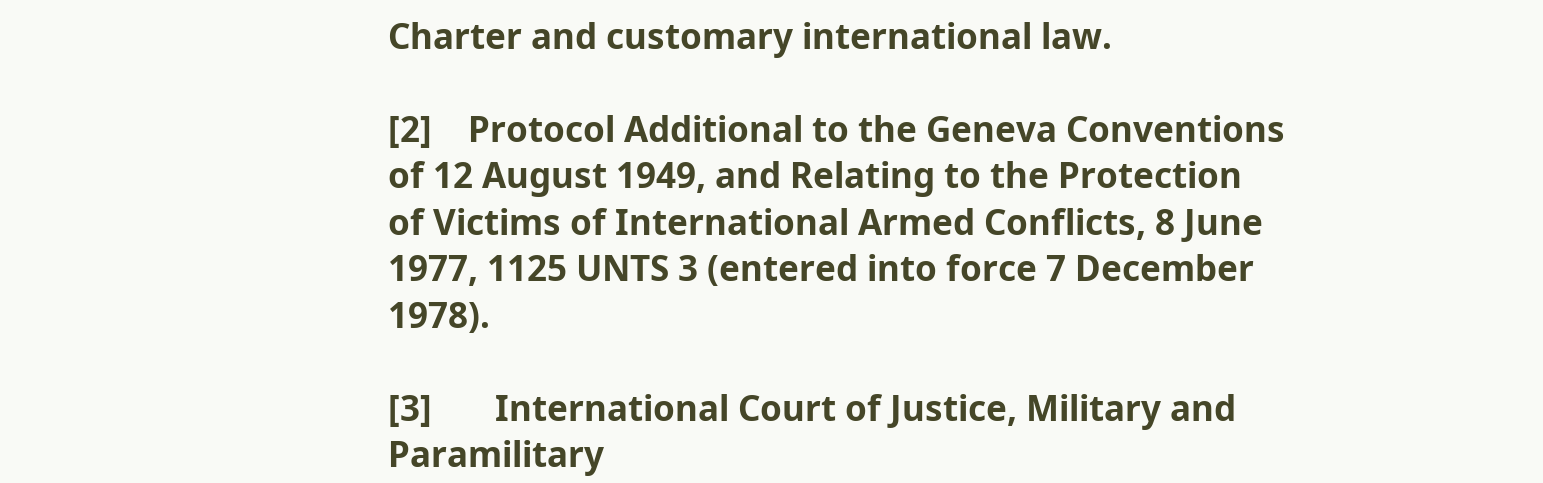Charter and customary international law.

[2]    Protocol Additional to the Geneva Conventions of 12 August 1949, and Relating to the Protection of Victims of International Armed Conflicts, 8 June 1977, 1125 UNTS 3 (entered into force 7 December 1978).

[3]       International Court of Justice, Military and Paramilitary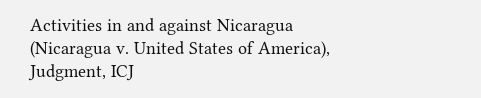Activities in and against Nicaragua (Nicaragua v. United States of America), Judgment, ICJ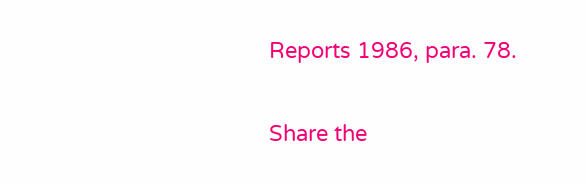Reports 1986, para. 78.

Share the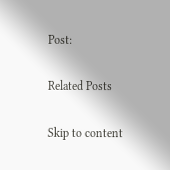Post:

Related Posts

Skip to content